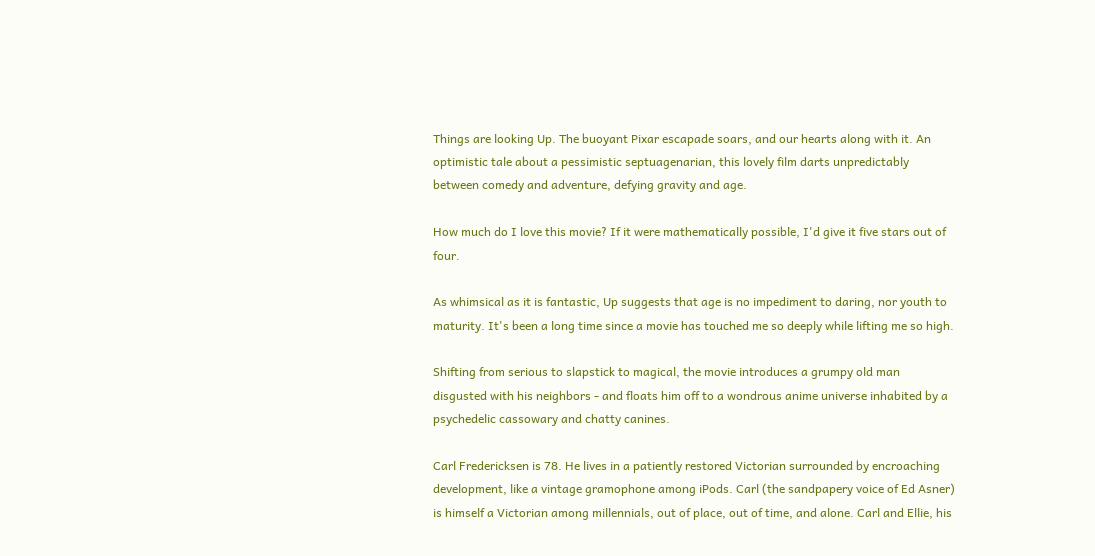Things are looking Up. The buoyant Pixar escapade soars, and our hearts along with it. An optimistic tale about a pessimistic septuagenarian, this lovely film darts unpredictably between comedy and adventure, defying gravity and age.

How much do I love this movie? If it were mathematically possible, I'd give it five stars out of four.

As whimsical as it is fantastic, Up suggests that age is no impediment to daring, nor youth to maturity. It's been a long time since a movie has touched me so deeply while lifting me so high.

Shifting from serious to slapstick to magical, the movie introduces a grumpy old man disgusted with his neighbors - and floats him off to a wondrous anime universe inhabited by a psychedelic cassowary and chatty canines.

Carl Fredericksen is 78. He lives in a patiently restored Victorian surrounded by encroaching development, like a vintage gramophone among iPods. Carl (the sandpapery voice of Ed Asner) is himself a Victorian among millennials, out of place, out of time, and alone. Carl and Ellie, his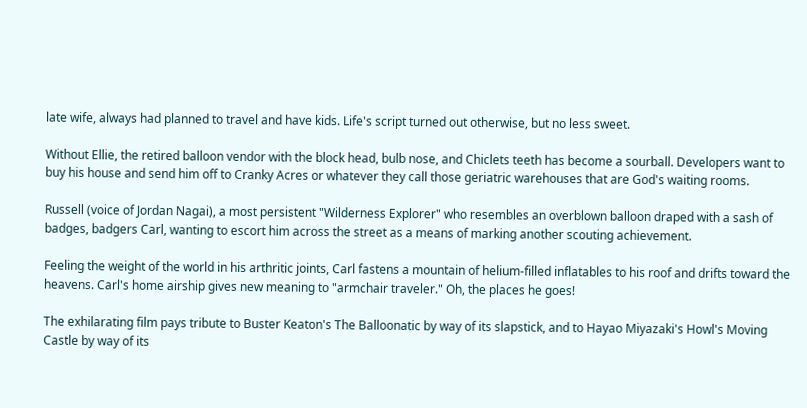late wife, always had planned to travel and have kids. Life's script turned out otherwise, but no less sweet.

Without Ellie, the retired balloon vendor with the block head, bulb nose, and Chiclets teeth has become a sourball. Developers want to buy his house and send him off to Cranky Acres or whatever they call those geriatric warehouses that are God's waiting rooms.

Russell (voice of Jordan Nagai), a most persistent "Wilderness Explorer" who resembles an overblown balloon draped with a sash of badges, badgers Carl, wanting to escort him across the street as a means of marking another scouting achievement.

Feeling the weight of the world in his arthritic joints, Carl fastens a mountain of helium-filled inflatables to his roof and drifts toward the heavens. Carl's home airship gives new meaning to "armchair traveler." Oh, the places he goes!

The exhilarating film pays tribute to Buster Keaton's The Balloonatic by way of its slapstick, and to Hayao Miyazaki's Howl's Moving Castle by way of its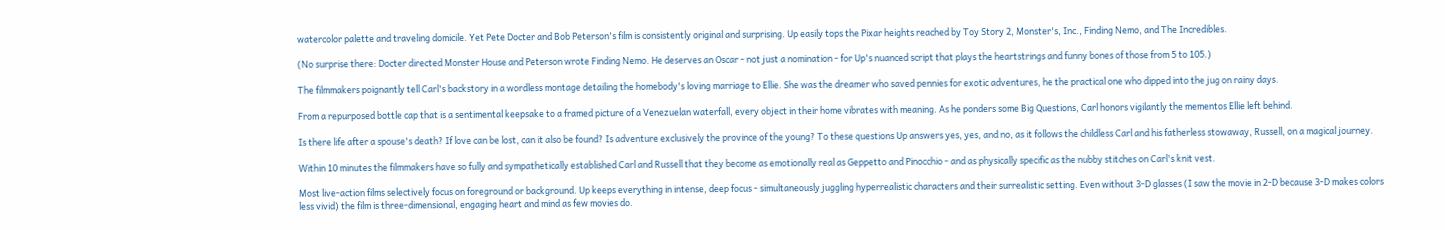watercolor palette and traveling domicile. Yet Pete Docter and Bob Peterson's film is consistently original and surprising. Up easily tops the Pixar heights reached by Toy Story 2, Monster's, Inc., Finding Nemo, and The Incredibles.

(No surprise there: Docter directed Monster House and Peterson wrote Finding Nemo. He deserves an Oscar - not just a nomination - for Up's nuanced script that plays the heartstrings and funny bones of those from 5 to 105.)

The filmmakers poignantly tell Carl's backstory in a wordless montage detailing the homebody's loving marriage to Ellie. She was the dreamer who saved pennies for exotic adventures, he the practical one who dipped into the jug on rainy days.

From a repurposed bottle cap that is a sentimental keepsake to a framed picture of a Venezuelan waterfall, every object in their home vibrates with meaning. As he ponders some Big Questions, Carl honors vigilantly the mementos Ellie left behind.

Is there life after a spouse's death? If love can be lost, can it also be found? Is adventure exclusively the province of the young? To these questions Up answers yes, yes, and no, as it follows the childless Carl and his fatherless stowaway, Russell, on a magical journey.

Within 10 minutes the filmmakers have so fully and sympathetically established Carl and Russell that they become as emotionally real as Geppetto and Pinocchio - and as physically specific as the nubby stitches on Carl's knit vest.

Most live-action films selectively focus on foreground or background. Up keeps everything in intense, deep focus - simultaneously juggling hyperrealistic characters and their surrealistic setting. Even without 3-D glasses (I saw the movie in 2-D because 3-D makes colors less vivid) the film is three-dimensional, engaging heart and mind as few movies do.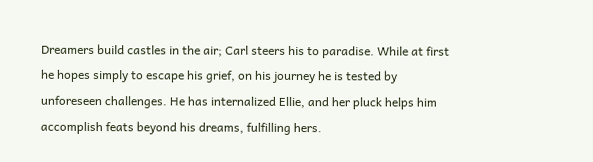Dreamers build castles in the air; Carl steers his to paradise. While at first he hopes simply to escape his grief, on his journey he is tested by unforeseen challenges. He has internalized Ellie, and her pluck helps him accomplish feats beyond his dreams, fulfilling hers.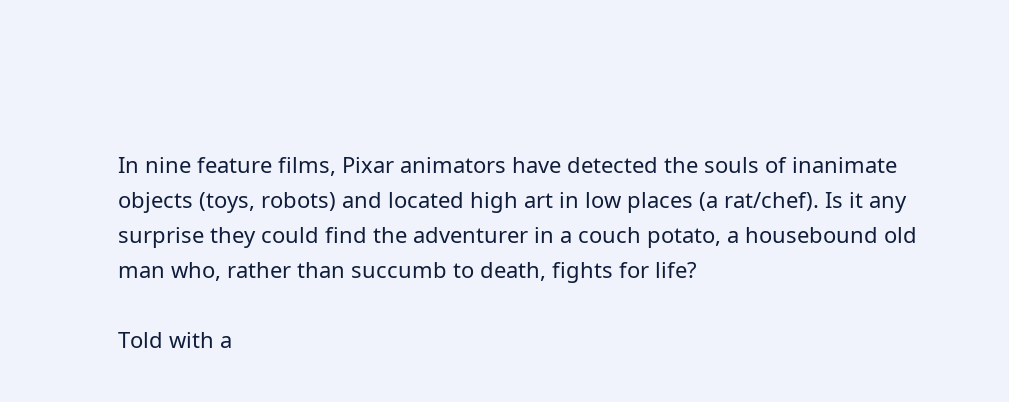In nine feature films, Pixar animators have detected the souls of inanimate objects (toys, robots) and located high art in low places (a rat/chef). Is it any surprise they could find the adventurer in a couch potato, a housebound old man who, rather than succumb to death, fights for life?

Told with a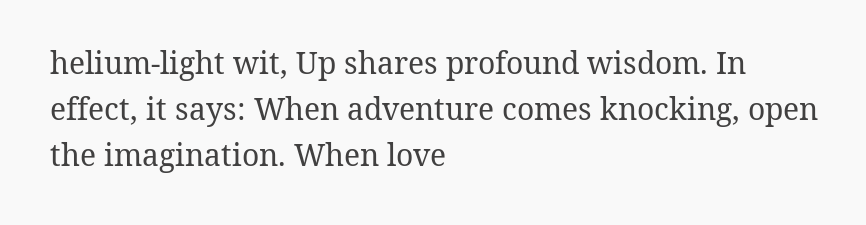helium-light wit, Up shares profound wisdom. In effect, it says: When adventure comes knocking, open the imagination. When love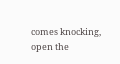comes knocking, open the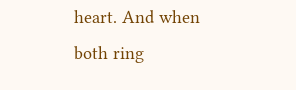heart. And when both ring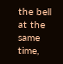the bell at the same time,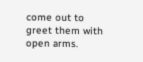come out to greet them with open arms.